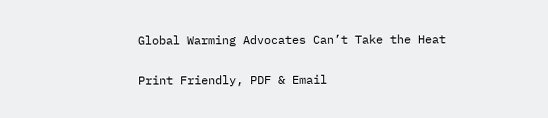Global Warming Advocates Can’t Take the Heat

Print Friendly, PDF & Email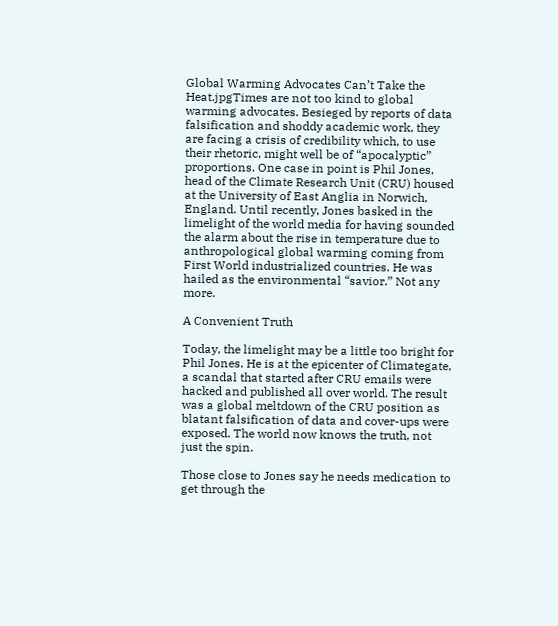Global Warming Advocates Can’t Take the Heat.jpgTimes are not too kind to global warming advocates. Besieged by reports of data falsification and shoddy academic work, they are facing a crisis of credibility which, to use their rhetoric, might well be of “apocalyptic” proportions. One case in point is Phil Jones, head of the Climate Research Unit (CRU) housed at the University of East Anglia in Norwich, England. Until recently, Jones basked in the limelight of the world media for having sounded the alarm about the rise in temperature due to anthropological global warming coming from First World industrialized countries. He was hailed as the environmental “savior.” Not any more.

A Convenient Truth

Today, the limelight may be a little too bright for Phil Jones. He is at the epicenter of Climategate, a scandal that started after CRU emails were hacked and published all over world. The result was a global meltdown of the CRU position as blatant falsification of data and cover-ups were exposed. The world now knows the truth, not just the spin.

Those close to Jones say he needs medication to get through the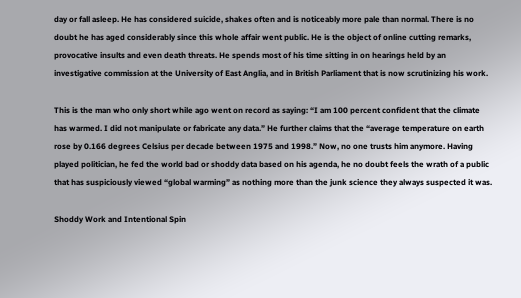day or fall asleep. He has considered suicide, shakes often and is noticeably more pale than normal. There is no doubt he has aged considerably since this whole affair went public. He is the object of online cutting remarks, provocative insults and even death threats. He spends most of his time sitting in on hearings held by an investigative commission at the University of East Anglia, and in British Parliament that is now scrutinizing his work.

This is the man who only short while ago went on record as saying: “I am 100 percent confident that the climate has warmed. I did not manipulate or fabricate any data.” He further claims that the “average temperature on earth rose by 0.166 degrees Celsius per decade between 1975 and 1998.” Now, no one trusts him anymore. Having played politician, he fed the world bad or shoddy data based on his agenda, he no doubt feels the wrath of a public that has suspiciously viewed “global warming” as nothing more than the junk science they always suspected it was.

Shoddy Work and Intentional Spin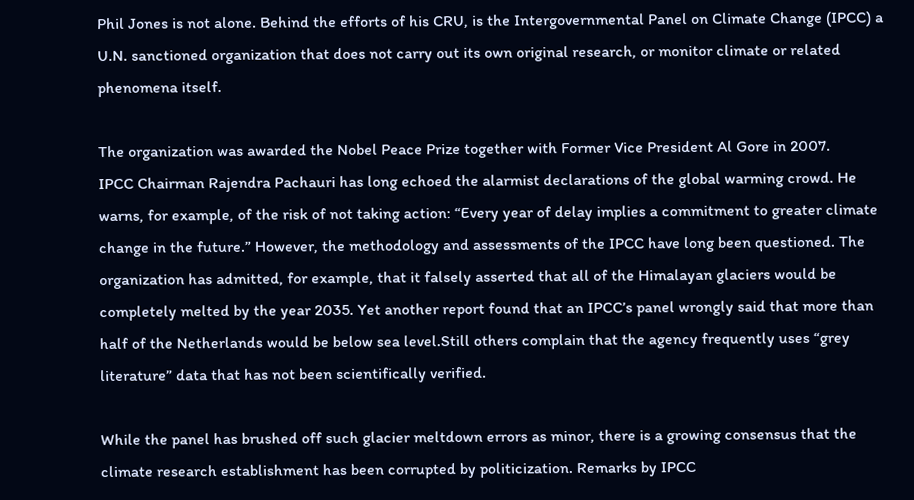Phil Jones is not alone. Behind the efforts of his CRU, is the Intergovernmental Panel on Climate Change (IPCC) a U.N. sanctioned organization that does not carry out its own original research, or monitor climate or related phenomena itself.

The organization was awarded the Nobel Peace Prize together with Former Vice President Al Gore in 2007.
IPCC Chairman Rajendra Pachauri has long echoed the alarmist declarations of the global warming crowd. He warns, for example, of the risk of not taking action: “Every year of delay implies a commitment to greater climate change in the future.” However, the methodology and assessments of the IPCC have long been questioned. The organization has admitted, for example, that it falsely asserted that all of the Himalayan glaciers would be completely melted by the year 2035. Yet another report found that an IPCC’s panel wrongly said that more than half of the Netherlands would be below sea level.Still others complain that the agency frequently uses “grey literature” data that has not been scientifically verified.

While the panel has brushed off such glacier meltdown errors as minor, there is a growing consensus that the climate research establishment has been corrupted by politicization. Remarks by IPCC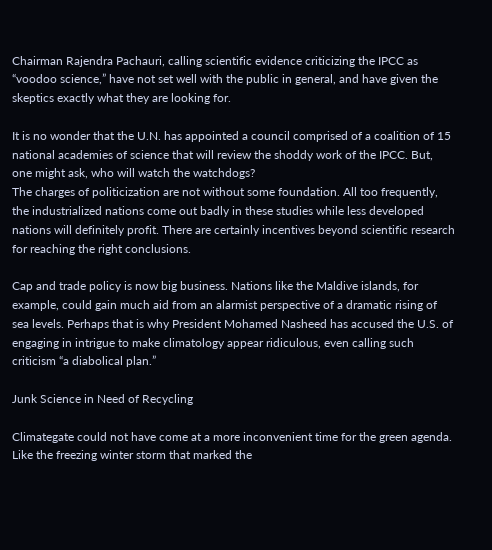Chairman Rajendra Pachauri, calling scientific evidence criticizing the IPCC as “voodoo science,” have not set well with the public in general, and have given the skeptics exactly what they are looking for.

It is no wonder that the U.N. has appointed a council comprised of a coalition of 15 national academies of science that will review the shoddy work of the IPCC. But, one might ask, who will watch the watchdogs?
The charges of politicization are not without some foundation. All too frequently, the industrialized nations come out badly in these studies while less developed nations will definitely profit. There are certainly incentives beyond scientific research for reaching the right conclusions.

Cap and trade policy is now big business. Nations like the Maldive islands, for example, could gain much aid from an alarmist perspective of a dramatic rising of sea levels. Perhaps that is why President Mohamed Nasheed has accused the U.S. of engaging in intrigue to make climatology appear ridiculous, even calling such criticism “a diabolical plan.”

Junk Science in Need of Recycling

Climategate could not have come at a more inconvenient time for the green agenda. Like the freezing winter storm that marked the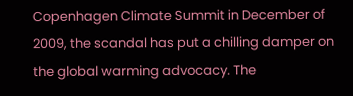Copenhagen Climate Summit in December of 2009, the scandal has put a chilling damper on the global warming advocacy. The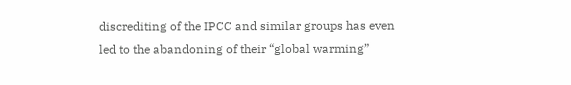discrediting of the IPCC and similar groups has even led to the abandoning of their “global warming”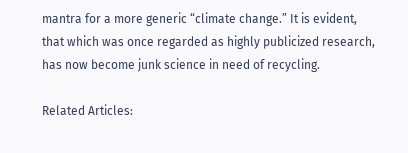mantra for a more generic “climate change.” It is evident, that which was once regarded as highly publicized research, has now become junk science in need of recycling.

Related Articles: